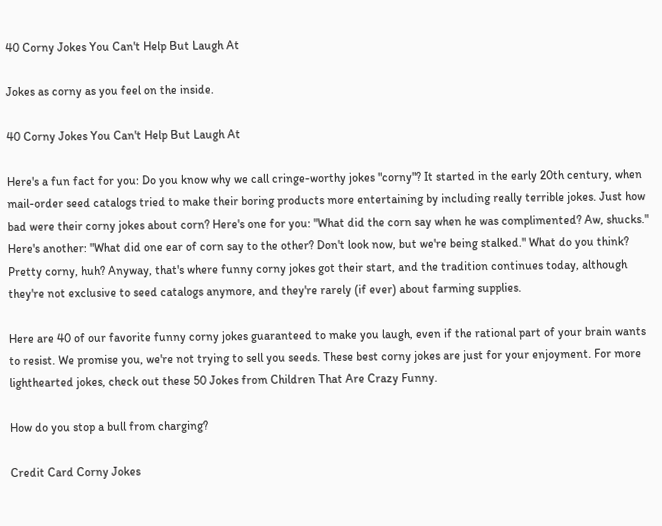40 Corny Jokes You Can't Help But Laugh At

Jokes as corny as you feel on the inside.

40 Corny Jokes You Can't Help But Laugh At

Here's a fun fact for you: Do you know why we call cringe-worthy jokes "corny"? It started in the early 20th century, when mail-order seed catalogs tried to make their boring products more entertaining by including really terrible jokes. Just how bad were their corny jokes about corn? Here's one for you: "What did the corn say when he was complimented? Aw, shucks." Here's another: "What did one ear of corn say to the other? Don't look now, but we're being stalked." What do you think? Pretty corny, huh? Anyway, that's where funny corny jokes got their start, and the tradition continues today, although they're not exclusive to seed catalogs anymore, and they're rarely (if ever) about farming supplies.

Here are 40 of our favorite funny corny jokes guaranteed to make you laugh, even if the rational part of your brain wants to resist. We promise you, we're not trying to sell you seeds. These best corny jokes are just for your enjoyment. For more lighthearted jokes, check out these 50 Jokes from Children That Are Crazy Funny.

How do you stop a bull from charging?

Credit Card Corny Jokes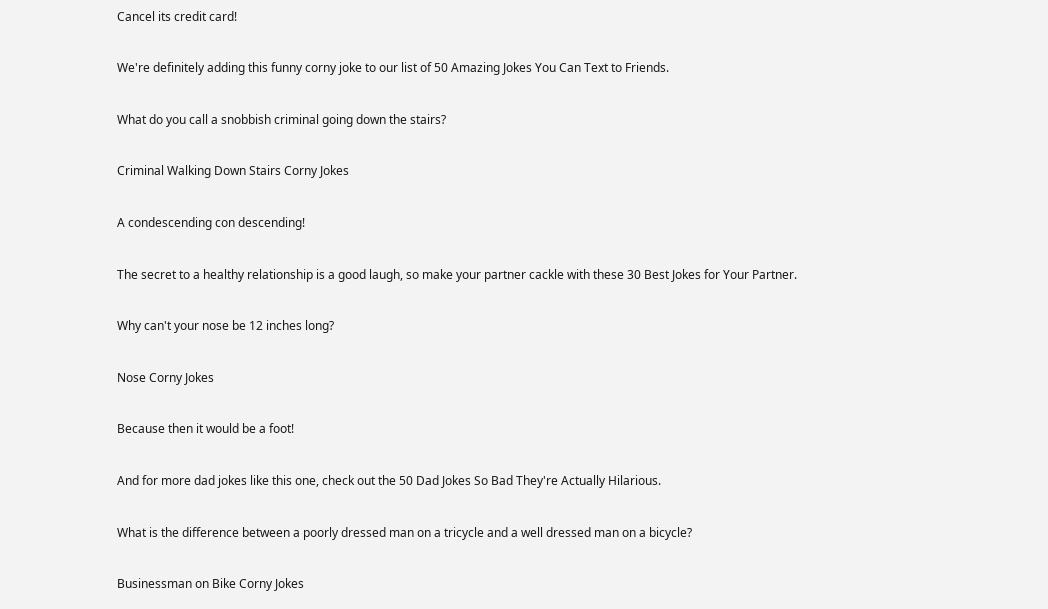Cancel its credit card!

We're definitely adding this funny corny joke to our list of 50 Amazing Jokes You Can Text to Friends.

What do you call a snobbish criminal going down the stairs?

Criminal Walking Down Stairs Corny Jokes

A condescending con descending!

The secret to a healthy relationship is a good laugh, so make your partner cackle with these 30 Best Jokes for Your Partner.

Why can't your nose be 12 inches long?

Nose Corny Jokes

Because then it would be a foot!

And for more dad jokes like this one, check out the 50 Dad Jokes So Bad They're Actually Hilarious.

What is the difference between a poorly dressed man on a tricycle and a well dressed man on a bicycle?

Businessman on Bike Corny Jokes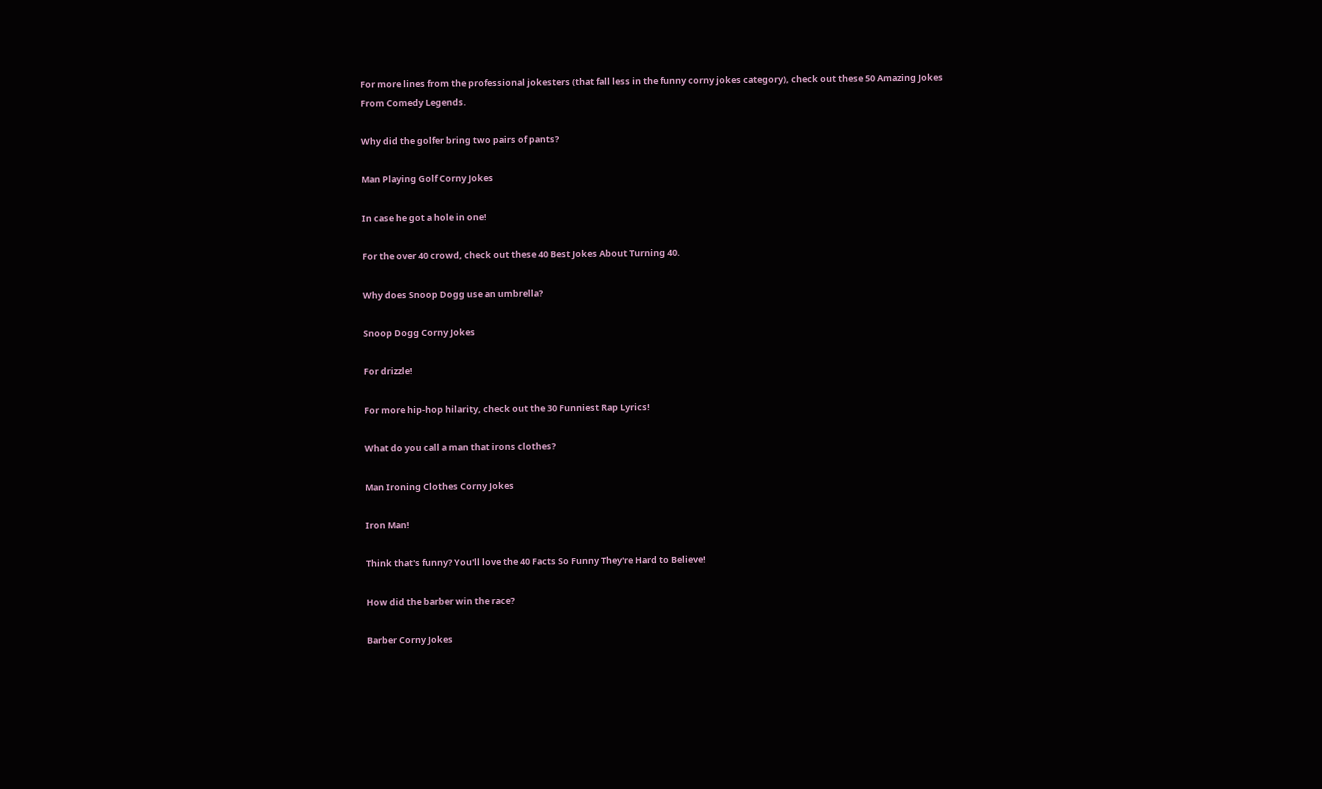For more lines from the professional jokesters (that fall less in the funny corny jokes category), check out these 50 Amazing Jokes From Comedy Legends.

Why did the golfer bring two pairs of pants?

Man Playing Golf Corny Jokes

In case he got a hole in one!

For the over 40 crowd, check out these 40 Best Jokes About Turning 40.

Why does Snoop Dogg use an umbrella?

Snoop Dogg Corny Jokes

For drizzle!

For more hip-hop hilarity, check out the 30 Funniest Rap Lyrics!

What do you call a man that irons clothes?

Man Ironing Clothes Corny Jokes

Iron Man!

Think that's funny? You'll love the 40 Facts So Funny They're Hard to Believe!

How did the barber win the race?

Barber Corny Jokes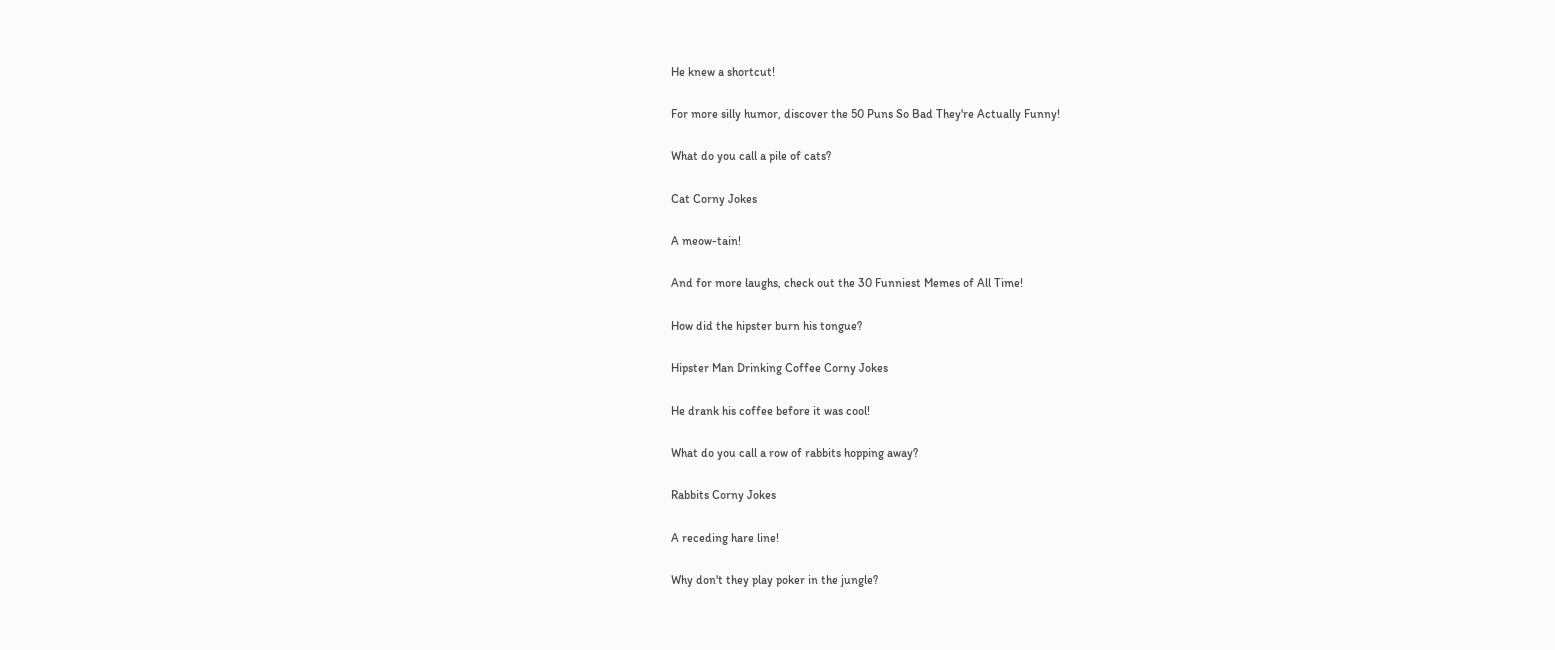He knew a shortcut!

For more silly humor, discover the 50 Puns So Bad They're Actually Funny!

What do you call a pile of cats?

Cat Corny Jokes

A meow-tain!

And for more laughs, check out the 30 Funniest Memes of All Time!

How did the hipster burn his tongue?

Hipster Man Drinking Coffee Corny Jokes

He drank his coffee before it was cool!

What do you call a row of rabbits hopping away?

Rabbits Corny Jokes

A receding hare line!

Why don't they play poker in the jungle?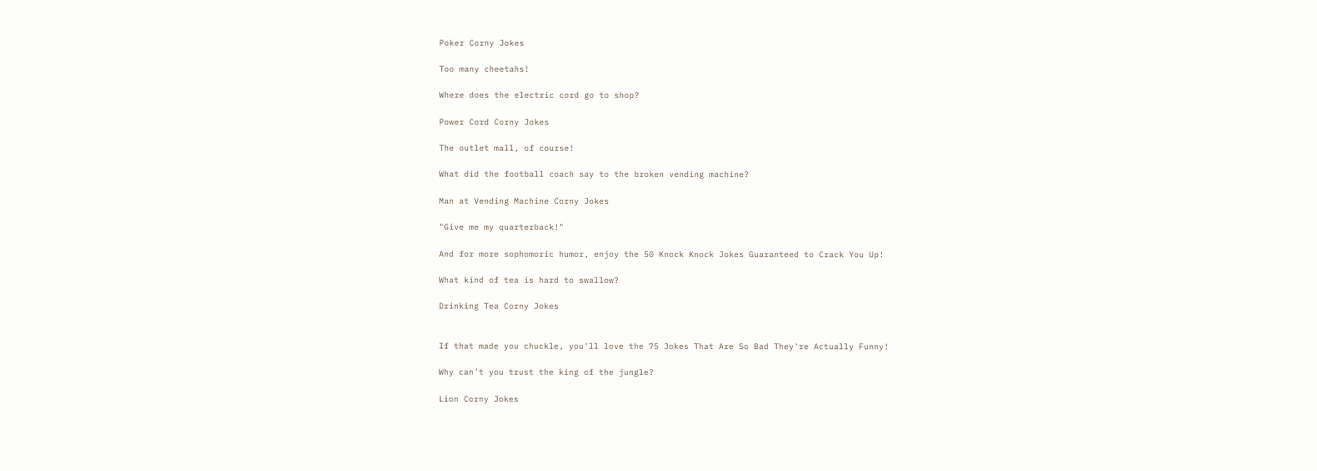Poker Corny Jokes

Too many cheetahs!

Where does the electric cord go to shop?

Power Cord Corny Jokes

The outlet mall, of course!

What did the football coach say to the broken vending machine?

Man at Vending Machine Corny Jokes

"Give me my quarterback!"

And for more sophomoric humor, enjoy the 50 Knock Knock Jokes Guaranteed to Crack You Up!

What kind of tea is hard to swallow?

Drinking Tea Corny Jokes


If that made you chuckle, you'll love the 75 Jokes That Are So Bad They're Actually Funny!

Why can't you trust the king of the jungle?

Lion Corny Jokes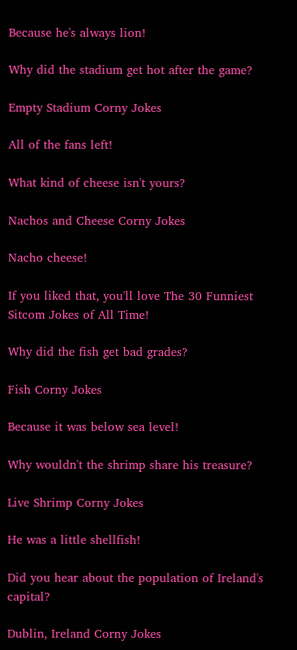Because he's always lion!

Why did the stadium get hot after the game?

Empty Stadium Corny Jokes

All of the fans left!

What kind of cheese isn't yours?

Nachos and Cheese Corny Jokes

Nacho cheese!

If you liked that, you'll love The 30 Funniest Sitcom Jokes of All Time!

Why did the fish get bad grades?

Fish Corny Jokes

Because it was below sea level!

Why wouldn't the shrimp share his treasure?

Live Shrimp Corny Jokes

He was a little shellfish!

Did you hear about the population of Ireland's capital?

Dublin, Ireland Corny Jokes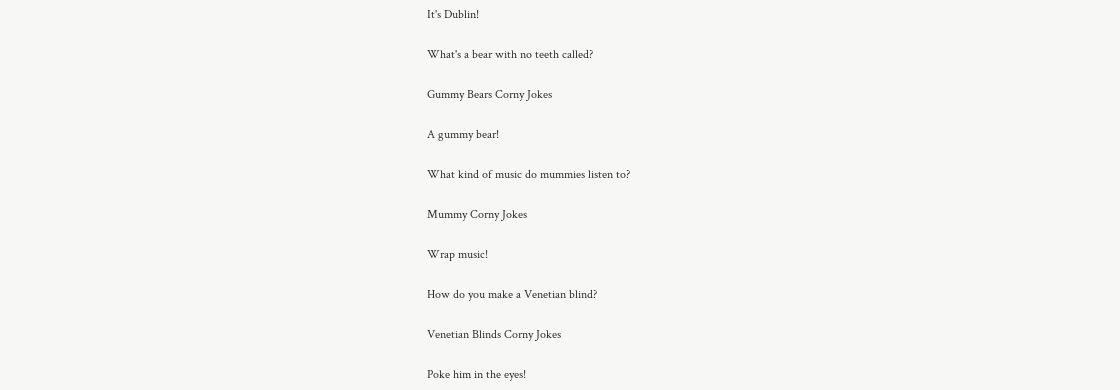It's Dublin!

What's a bear with no teeth called?

Gummy Bears Corny Jokes

A gummy bear!

What kind of music do mummies listen to?

Mummy Corny Jokes

Wrap music!

How do you make a Venetian blind?

Venetian Blinds Corny Jokes

Poke him in the eyes!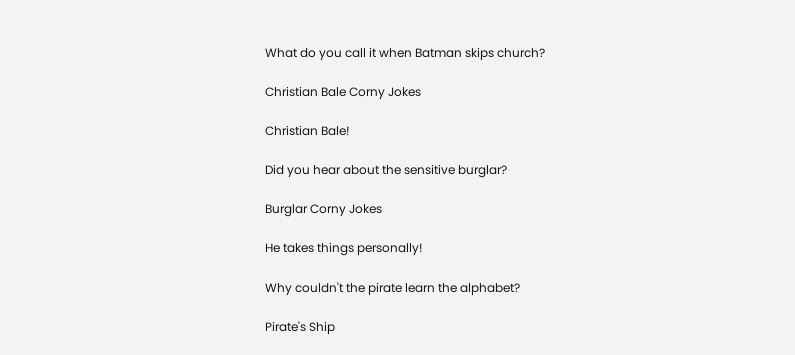What do you call it when Batman skips church?

Christian Bale Corny Jokes

Christian Bale!

Did you hear about the sensitive burglar?

Burglar Corny Jokes

He takes things personally!

Why couldn't the pirate learn the alphabet?

Pirate's Ship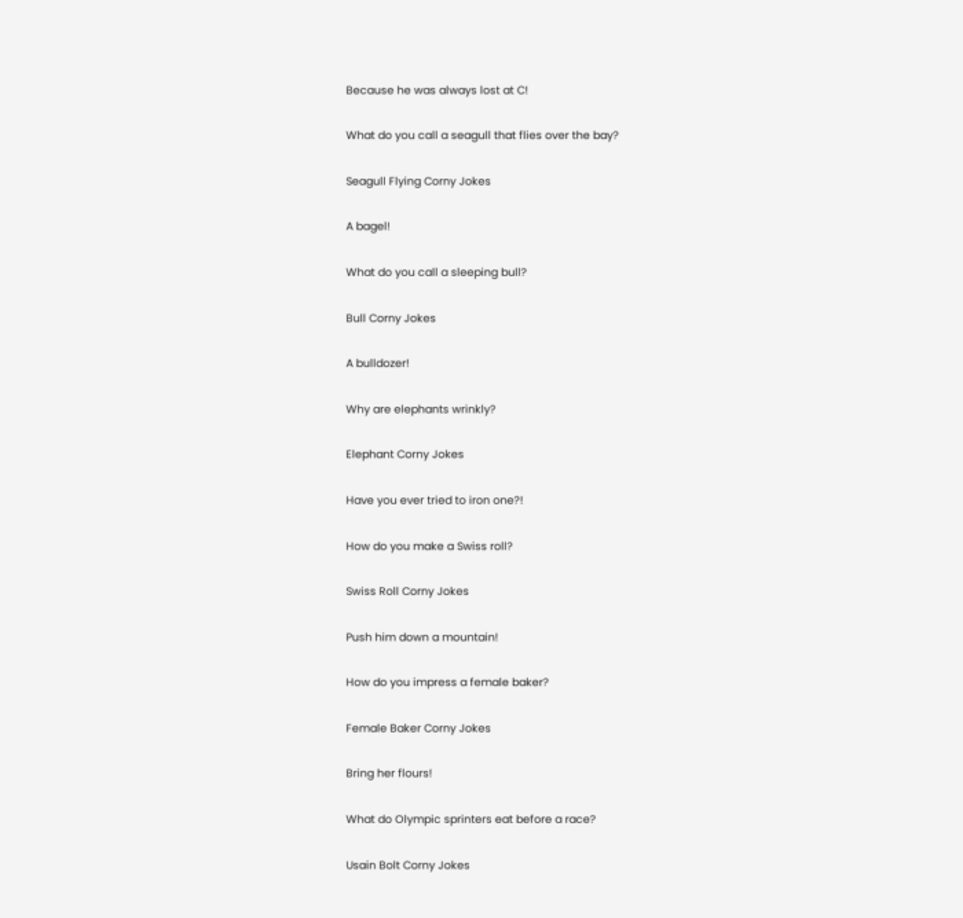Because he was always lost at C!

What do you call a seagull that flies over the bay?

Seagull Flying Corny Jokes

A bagel!

What do you call a sleeping bull?

Bull Corny Jokes

A bulldozer!

Why are elephants wrinkly?

Elephant Corny Jokes

Have you ever tried to iron one?!

How do you make a Swiss roll?

Swiss Roll Corny Jokes

Push him down a mountain!

How do you impress a female baker?

Female Baker Corny Jokes

Bring her flours!

What do Olympic sprinters eat before a race?

Usain Bolt Corny Jokes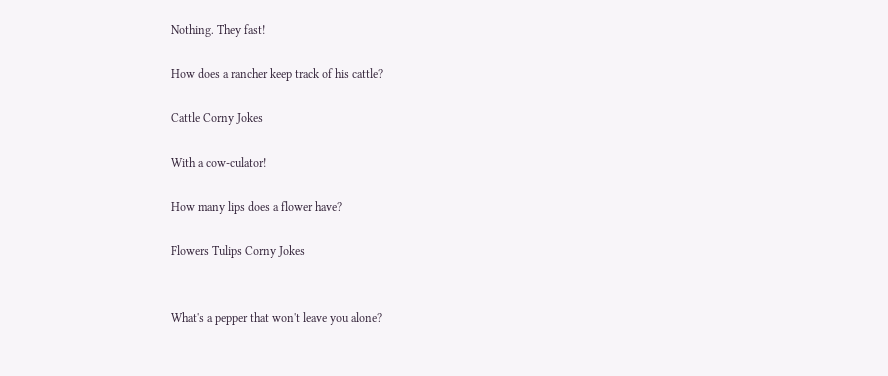Nothing. They fast!

How does a rancher keep track of his cattle?

Cattle Corny Jokes

With a cow-culator!

How many lips does a flower have?

Flowers Tulips Corny Jokes


What's a pepper that won't leave you alone?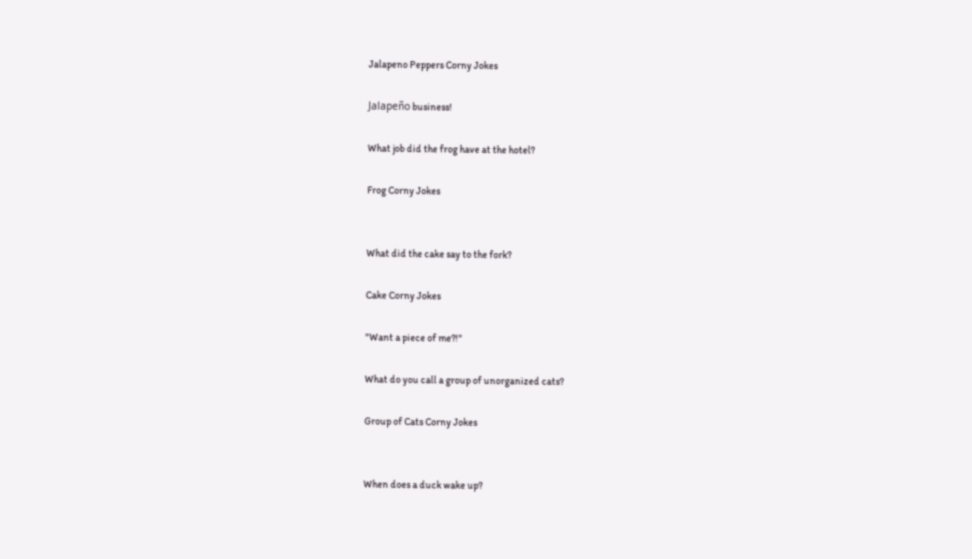Jalapeno Peppers Corny Jokes

Jalapeño business!

What job did the frog have at the hotel?

Frog Corny Jokes


What did the cake say to the fork?

Cake Corny Jokes

"Want a piece of me?!"

What do you call a group of unorganized cats?

Group of Cats Corny Jokes


When does a duck wake up?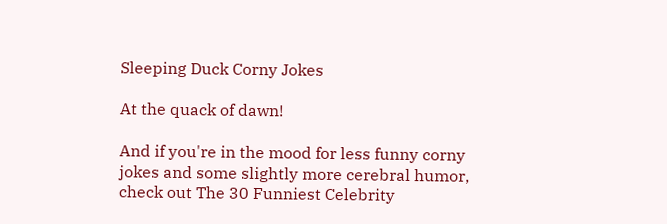Sleeping Duck Corny Jokes

At the quack of dawn!

And if you're in the mood for less funny corny jokes and some slightly more cerebral humor, check out The 30 Funniest Celebrity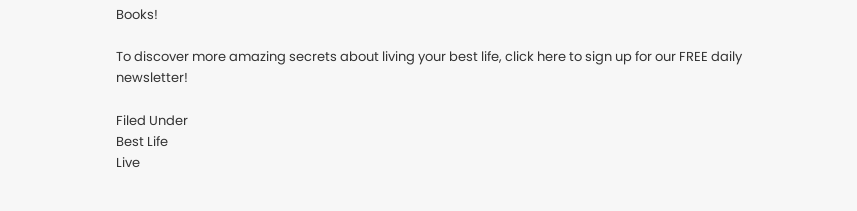Books!

To discover more amazing secrets about living your best life, click here to sign up for our FREE daily newsletter!

Filed Under
Best Life
Live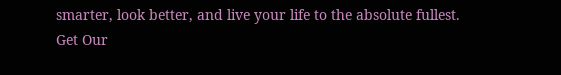smarter, look better, and live your life to the absolute fullest.
Get Our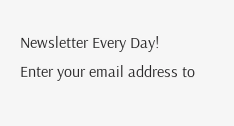Newsletter Every Day!
Enter your email address to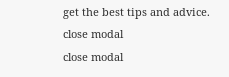get the best tips and advice.
close modal
close modal